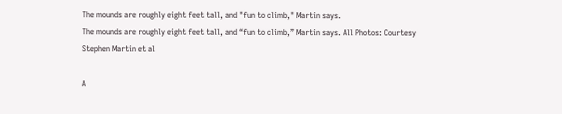The mounds are roughly eight feet tall, and "fun to climb," Martin says.
The mounds are roughly eight feet tall, and “fun to climb,” Martin says. All Photos: Courtesy Stephen Martin et al

A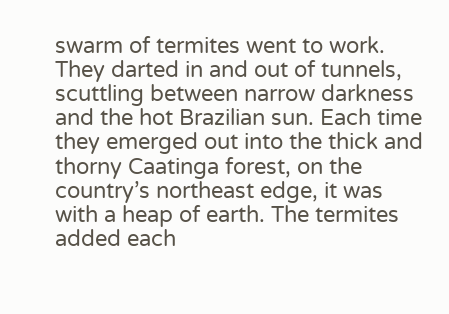swarm of termites went to work. They darted in and out of tunnels, scuttling between narrow darkness and the hot Brazilian sun. Each time they emerged out into the thick and thorny Caatinga forest, on the country’s northeast edge, it was with a heap of earth. The termites added each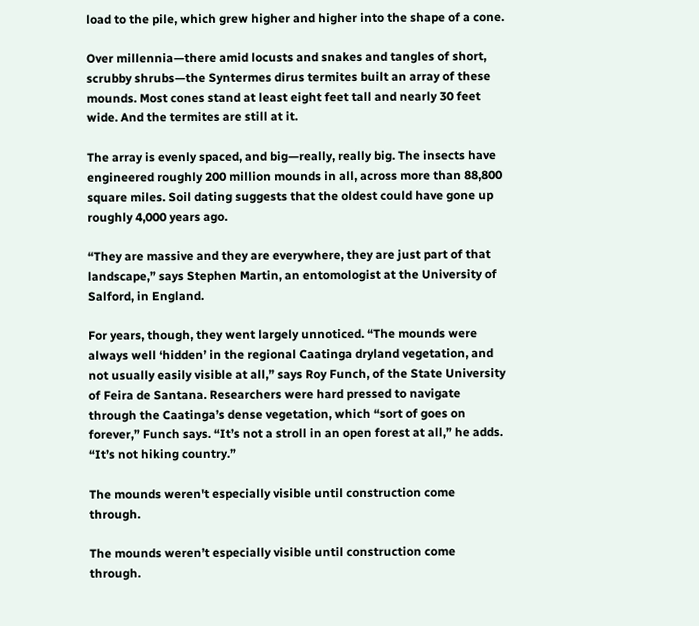load to the pile, which grew higher and higher into the shape of a cone.

Over millennia—there amid locusts and snakes and tangles of short, scrubby shrubs—the Syntermes dirus termites built an array of these mounds. Most cones stand at least eight feet tall and nearly 30 feet wide. And the termites are still at it.

The array is evenly spaced, and big—really, really big. The insects have engineered roughly 200 million mounds in all, across more than 88,800 square miles. Soil dating suggests that the oldest could have gone up roughly 4,000 years ago.

“They are massive and they are everywhere, they are just part of that landscape,” says Stephen Martin, an entomologist at the University of Salford, in England.

For years, though, they went largely unnoticed. “The mounds were always well ‘hidden’ in the regional Caatinga dryland vegetation, and not usually easily visible at all,” says Roy Funch, of the State University of Feira de Santana. Researchers were hard pressed to navigate through the Caatinga’s dense vegetation, which “sort of goes on forever,” Funch says. “It’s not a stroll in an open forest at all,” he adds. “It’s not hiking country.”

The mounds weren't especially visible until construction come through.

The mounds weren’t especially visible until construction come through.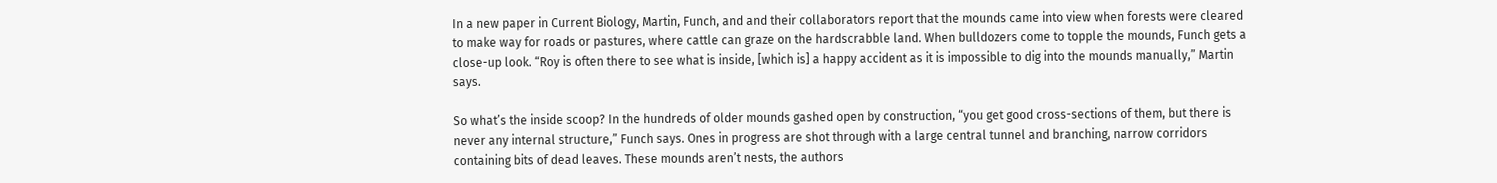In a new paper in Current Biology, Martin, Funch, and and their collaborators report that the mounds came into view when forests were cleared to make way for roads or pastures, where cattle can graze on the hardscrabble land. When bulldozers come to topple the mounds, Funch gets a close-up look. “Roy is often there to see what is inside, [which is] a happy accident as it is impossible to dig into the mounds manually,” Martin says.

So what’s the inside scoop? In the hundreds of older mounds gashed open by construction, “you get good cross-sections of them, but there is never any internal structure,” Funch says. Ones in progress are shot through with a large central tunnel and branching, narrow corridors containing bits of dead leaves. These mounds aren’t nests, the authors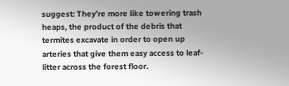suggest: They’re more like towering trash heaps, the product of the debris that termites excavate in order to open up arteries that give them easy access to leaf-litter across the forest floor.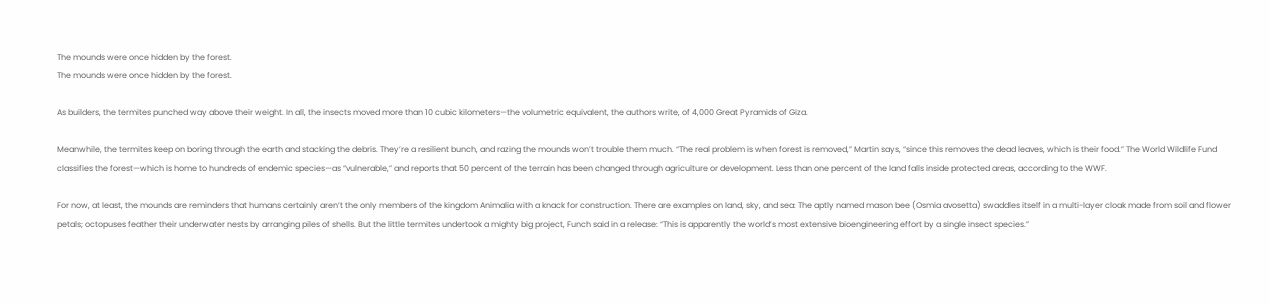The mounds were once hidden by the forest.
The mounds were once hidden by the forest.

As builders, the termites punched way above their weight. In all, the insects moved more than 10 cubic kilometers—the volumetric equivalent, the authors write, of 4,000 Great Pyramids of Giza.

Meanwhile, the termites keep on boring through the earth and stacking the debris. They’re a resilient bunch, and razing the mounds won’t trouble them much. “The real problem is when forest is removed,” Martin says, “since this removes the dead leaves, which is their food.” The World Wildlife Fund classifies the forest—which is home to hundreds of endemic species—as “vulnerable,” and reports that 50 percent of the terrain has been changed through agriculture or development. Less than one percent of the land falls inside protected areas, according to the WWF.

For now, at least, the mounds are reminders that humans certainly aren’t the only members of the kingdom Animalia with a knack for construction. There are examples on land, sky, and sea: The aptly named mason bee (Osmia avosetta) swaddles itself in a multi-layer cloak made from soil and flower petals; octopuses feather their underwater nests by arranging piles of shells. But the little termites undertook a mighty big project, Funch said in a release: “This is apparently the world’s most extensive bioengineering effort by a single insect species.”